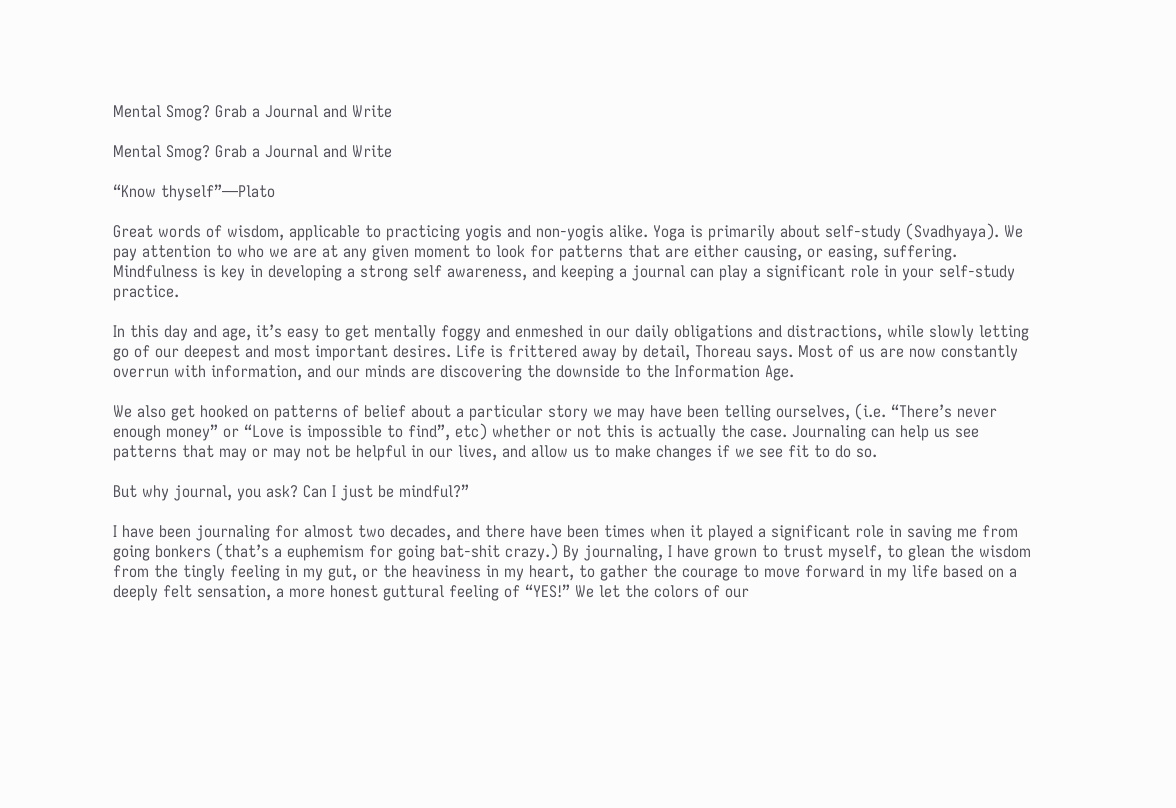Mental Smog? Grab a Journal and Write

Mental Smog? Grab a Journal and Write

“Know thyself”—Plato

Great words of wisdom, applicable to practicing yogis and non-yogis alike. Yoga is primarily about self-study (Svadhyaya). We pay attention to who we are at any given moment to look for patterns that are either causing, or easing, suffering. Mindfulness is key in developing a strong self awareness, and keeping a journal can play a significant role in your self-study practice.

In this day and age, it’s easy to get mentally foggy and enmeshed in our daily obligations and distractions, while slowly letting go of our deepest and most important desires. Life is frittered away by detail, Thoreau says. Most of us are now constantly overrun with information, and our minds are discovering the downside to the Information Age.

We also get hooked on patterns of belief about a particular story we may have been telling ourselves, (i.e. “There’s never enough money” or “Love is impossible to find”, etc) whether or not this is actually the case. Journaling can help us see patterns that may or may not be helpful in our lives, and allow us to make changes if we see fit to do so.

But why journal, you ask? Can I just be mindful?”

I have been journaling for almost two decades, and there have been times when it played a significant role in saving me from going bonkers (that’s a euphemism for going bat-shit crazy.) By journaling, I have grown to trust myself, to glean the wisdom from the tingly feeling in my gut, or the heaviness in my heart, to gather the courage to move forward in my life based on a deeply felt sensation, a more honest guttural feeling of “YES!” We let the colors of our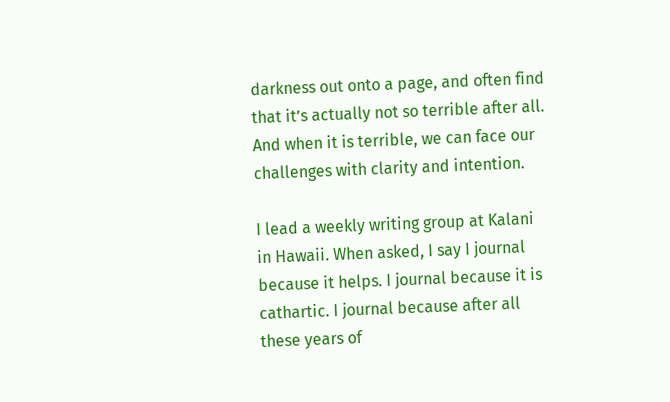darkness out onto a page, and often find that it’s actually not so terrible after all. And when it is terrible, we can face our challenges with clarity and intention.

I lead a weekly writing group at Kalani in Hawaii. When asked, I say I journal because it helps. I journal because it is cathartic. I journal because after all these years of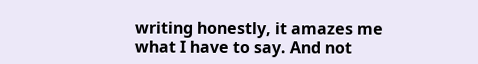writing honestly, it amazes me what I have to say. And not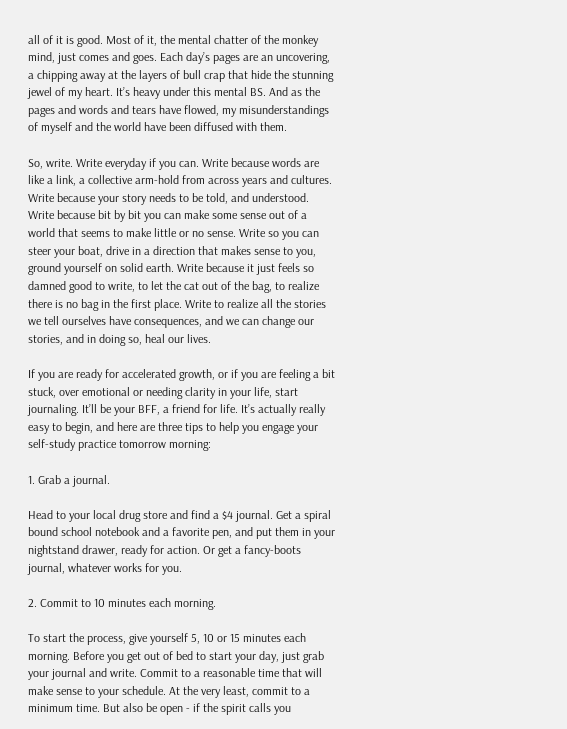all of it is good. Most of it, the mental chatter of the monkey mind, just comes and goes. Each day’s pages are an uncovering, a chipping away at the layers of bull crap that hide the stunning jewel of my heart. It’s heavy under this mental BS. And as the pages and words and tears have flowed, my misunderstandings of myself and the world have been diffused with them.

So, write. Write everyday if you can. Write because words are like a link, a collective arm-hold from across years and cultures. Write because your story needs to be told, and understood. Write because bit by bit you can make some sense out of a world that seems to make little or no sense. Write so you can steer your boat, drive in a direction that makes sense to you, ground yourself on solid earth. Write because it just feels so damned good to write, to let the cat out of the bag, to realize there is no bag in the first place. Write to realize all the stories we tell ourselves have consequences, and we can change our stories, and in doing so, heal our lives.

If you are ready for accelerated growth, or if you are feeling a bit stuck, over emotional or needing clarity in your life, start journaling. It’ll be your BFF, a friend for life. It’s actually really easy to begin, and here are three tips to help you engage your self-study practice tomorrow morning:

1. Grab a journal.

Head to your local drug store and find a $4 journal. Get a spiral bound school notebook and a favorite pen, and put them in your nightstand drawer, ready for action. Or get a fancy-boots journal, whatever works for you.

2. Commit to 10 minutes each morning.

To start the process, give yourself 5, 10 or 15 minutes each morning. Before you get out of bed to start your day, just grab your journal and write. Commit to a reasonable time that will make sense to your schedule. At the very least, commit to a minimum time. But also be open - if the spirit calls you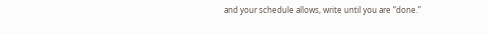and your schedule allows, write until you are “done.”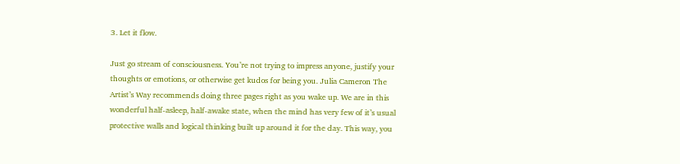3. Let it flow.

Just go stream of consciousness. You’re not trying to impress anyone, justify your thoughts or emotions, or otherwise get kudos for being you. Julia Cameron The Artist’s Way recommends doing three pages right as you wake up. We are in this wonderful half-asleep, half-awake state, when the mind has very few of it’s usual protective walls and logical thinking built up around it for the day. This way, you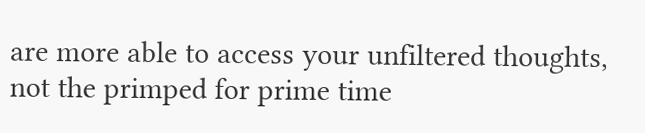are more able to access your unfiltered thoughts, not the primped for prime time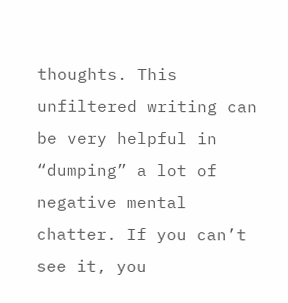thoughts. This unfiltered writing can be very helpful in “dumping” a lot of negative mental chatter. If you can’t see it, you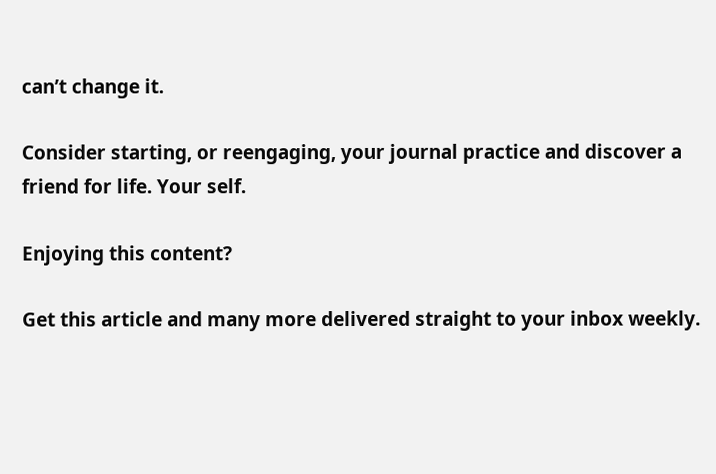can’t change it.

Consider starting, or reengaging, your journal practice and discover a friend for life. Your self.

Enjoying this content?

Get this article and many more delivered straight to your inbox weekly.